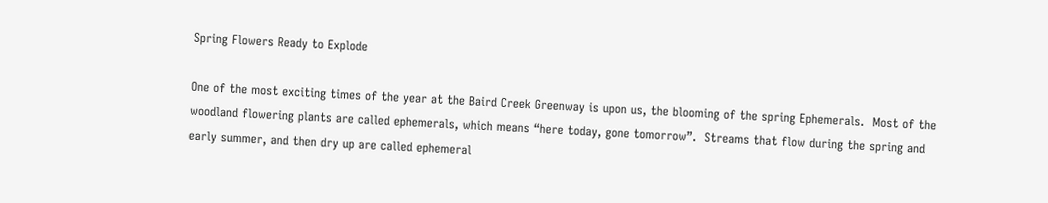Spring Flowers Ready to Explode

One of the most exciting times of the year at the Baird Creek Greenway is upon us, the blooming of the spring Ephemerals.  Most of the woodland flowering plants are called ephemerals, which means “here today, gone tomorrow”.  Streams that flow during the spring and early summer, and then dry up are called ephemeral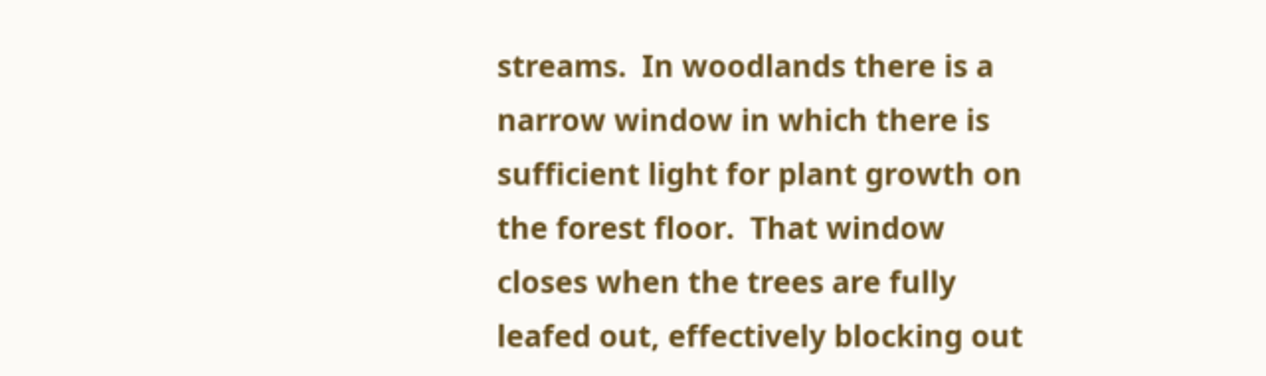streams.  In woodlands there is a narrow window in which there is sufficient light for plant growth on the forest floor.  That window closes when the trees are fully leafed out, effectively blocking out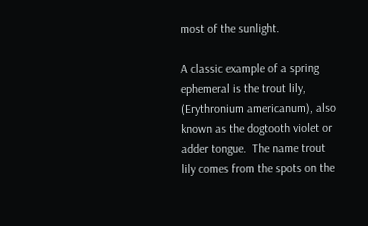most of the sunlight.

A classic example of a spring ephemeral is the trout lily, (Erythronium americanum), also known as the dogtooth violet or adder tongue.  The name trout lily comes from the spots on the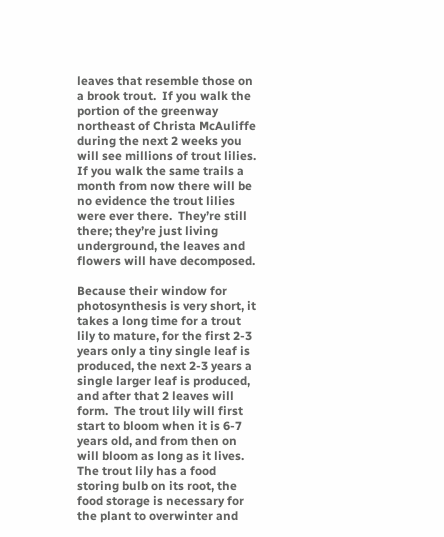leaves that resemble those on a brook trout.  If you walk the portion of the greenway northeast of Christa McAuliffe during the next 2 weeks you will see millions of trout lilies.  If you walk the same trails a month from now there will be no evidence the trout lilies were ever there.  They’re still there; they’re just living underground, the leaves and flowers will have decomposed.

Because their window for photosynthesis is very short, it takes a long time for a trout lily to mature, for the first 2-3 years only a tiny single leaf is produced, the next 2-3 years a single larger leaf is produced, and after that 2 leaves will form.  The trout lily will first start to bloom when it is 6-7 years old, and from then on will bloom as long as it lives.  The trout lily has a food storing bulb on its root, the food storage is necessary for the plant to overwinter and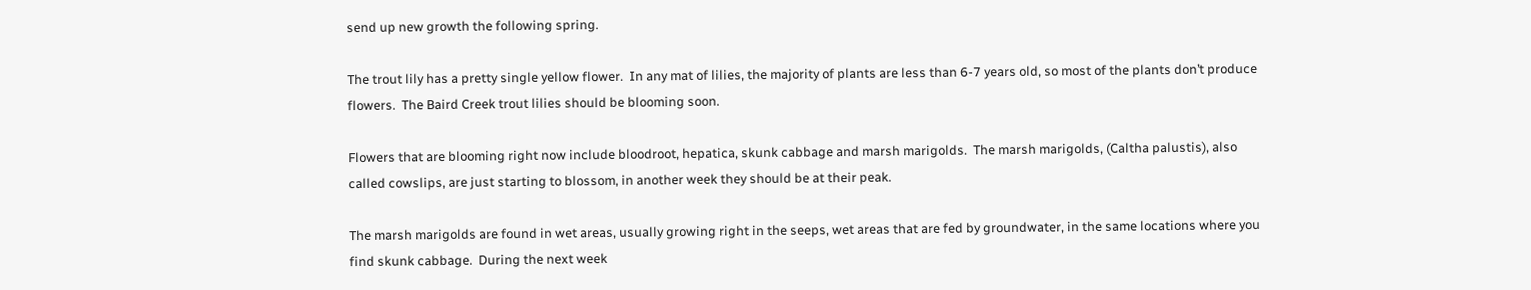send up new growth the following spring.

The trout lily has a pretty single yellow flower.  In any mat of lilies, the majority of plants are less than 6-7 years old, so most of the plants don’t produce flowers.  The Baird Creek trout lilies should be blooming soon.

Flowers that are blooming right now include bloodroot, hepatica, skunk cabbage and marsh marigolds.  The marsh marigolds, (Caltha palustis), also called cowslips, are just starting to blossom, in another week they should be at their peak.

The marsh marigolds are found in wet areas, usually growing right in the seeps, wet areas that are fed by groundwater, in the same locations where you find skunk cabbage.  During the next week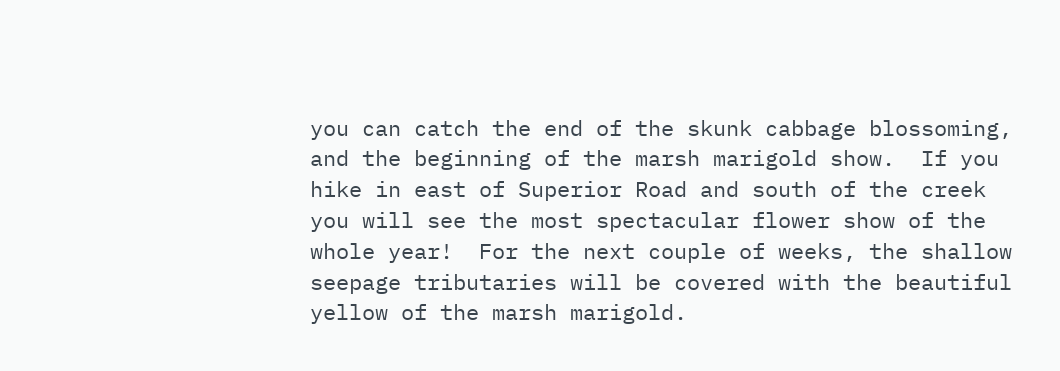you can catch the end of the skunk cabbage blossoming, and the beginning of the marsh marigold show.  If you hike in east of Superior Road and south of the creek you will see the most spectacular flower show of the whole year!  For the next couple of weeks, the shallow seepage tributaries will be covered with the beautiful yellow of the marsh marigold.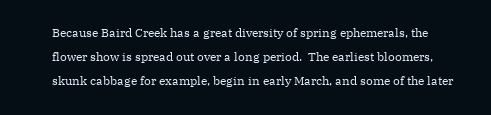Because Baird Creek has a great diversity of spring ephemerals, the flower show is spread out over a long period.  The earliest bloomers, skunk cabbage for example, begin in early March, and some of the later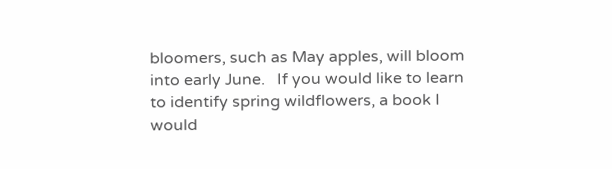bloomers, such as May apples, will bloom into early June.   If you would like to learn to identify spring wildflowers, a book I would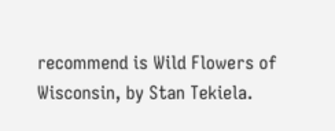recommend is Wild Flowers of Wisconsin, by Stan Tekiela.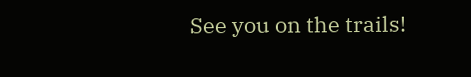See you on the trails!